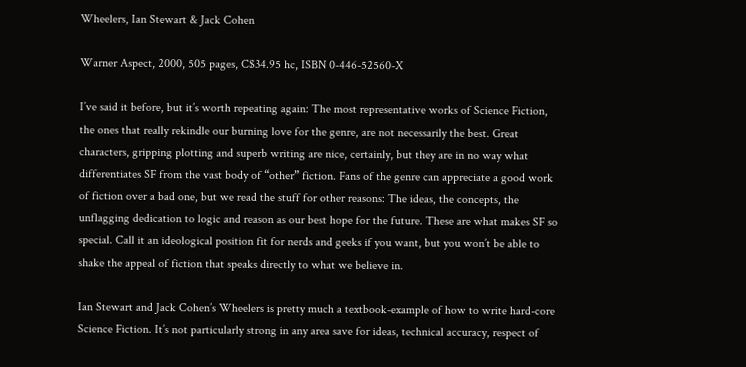Wheelers, Ian Stewart & Jack Cohen

Warner Aspect, 2000, 505 pages, C$34.95 hc, ISBN 0-446-52560-X

I’ve said it before, but it’s worth repeating again: The most representative works of Science Fiction, the ones that really rekindle our burning love for the genre, are not necessarily the best. Great characters, gripping plotting and superb writing are nice, certainly, but they are in no way what differentiates SF from the vast body of “other” fiction. Fans of the genre can appreciate a good work of fiction over a bad one, but we read the stuff for other reasons: The ideas, the concepts, the unflagging dedication to logic and reason as our best hope for the future. These are what makes SF so special. Call it an ideological position fit for nerds and geeks if you want, but you won’t be able to shake the appeal of fiction that speaks directly to what we believe in.

Ian Stewart and Jack Cohen’s Wheelers is pretty much a textbook-example of how to write hard-core Science Fiction. It’s not particularly strong in any area save for ideas, technical accuracy, respect of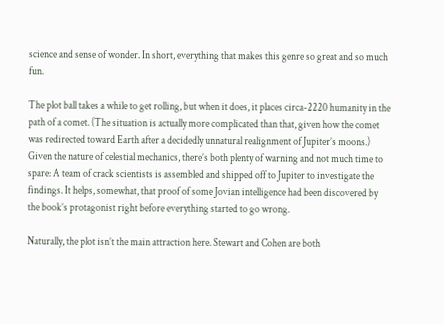science and sense of wonder. In short, everything that makes this genre so great and so much fun.

The plot ball takes a while to get rolling, but when it does, it places circa-2220 humanity in the path of a comet. (The situation is actually more complicated than that, given how the comet was redirected toward Earth after a decidedly unnatural realignment of Jupiter’s moons.) Given the nature of celestial mechanics, there’s both plenty of warning and not much time to spare: A team of crack scientists is assembled and shipped off to Jupiter to investigate the findings. It helps, somewhat, that proof of some Jovian intelligence had been discovered by the book’s protagonist right before everything started to go wrong.

Naturally, the plot isn’t the main attraction here. Stewart and Cohen are both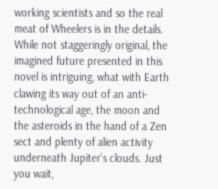working scientists and so the real meat of Wheelers is in the details. While not staggeringly original, the imagined future presented in this novel is intriguing, what with Earth clawing its way out of an anti-technological age, the moon and the asteroids in the hand of a Zen sect and plenty of alien activity underneath Jupiter’s clouds. Just you wait,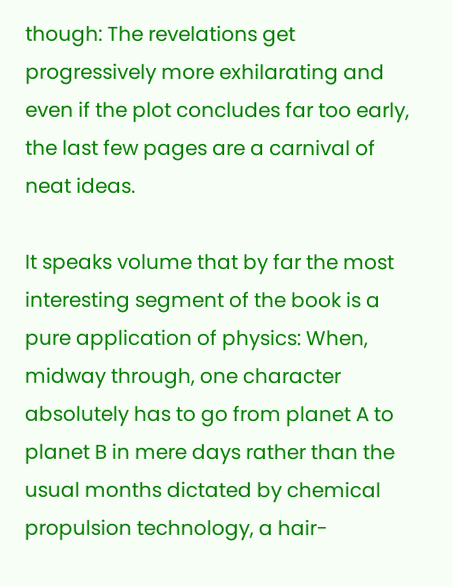though: The revelations get progressively more exhilarating and even if the plot concludes far too early, the last few pages are a carnival of neat ideas.

It speaks volume that by far the most interesting segment of the book is a pure application of physics: When, midway through, one character absolutely has to go from planet A to planet B in mere days rather than the usual months dictated by chemical propulsion technology, a hair-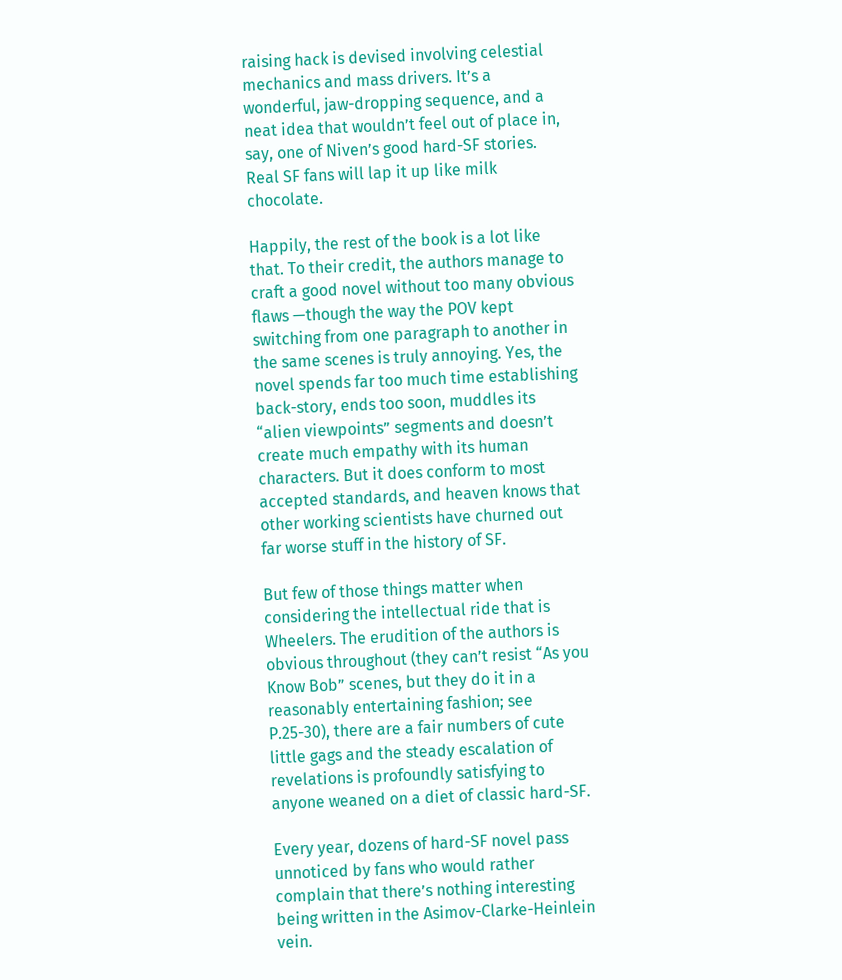raising hack is devised involving celestial mechanics and mass drivers. It’s a wonderful, jaw-dropping sequence, and a neat idea that wouldn’t feel out of place in, say, one of Niven’s good hard-SF stories. Real SF fans will lap it up like milk chocolate.

Happily, the rest of the book is a lot like that. To their credit, the authors manage to craft a good novel without too many obvious flaws —though the way the POV kept switching from one paragraph to another in the same scenes is truly annoying. Yes, the novel spends far too much time establishing back-story, ends too soon, muddles its “alien viewpoints” segments and doesn’t create much empathy with its human characters. But it does conform to most accepted standards, and heaven knows that other working scientists have churned out far worse stuff in the history of SF.

But few of those things matter when considering the intellectual ride that is Wheelers. The erudition of the authors is obvious throughout (they can’t resist “As you Know Bob” scenes, but they do it in a reasonably entertaining fashion; see P.25-30), there are a fair numbers of cute little gags and the steady escalation of revelations is profoundly satisfying to anyone weaned on a diet of classic hard-SF.

Every year, dozens of hard-SF novel pass unnoticed by fans who would rather complain that there’s nothing interesting being written in the Asimov-Clarke-Heinlein vein.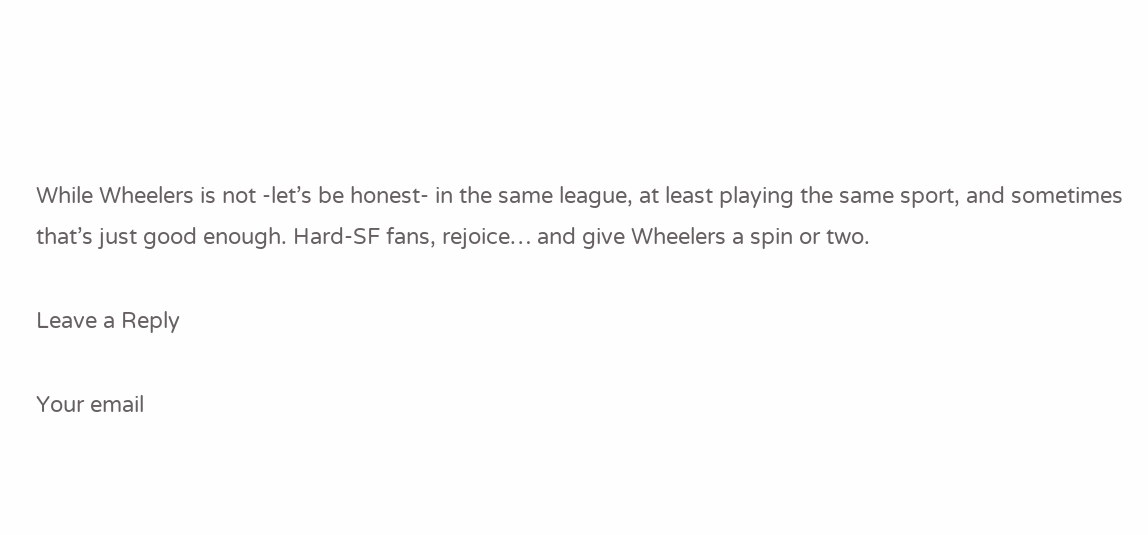While Wheelers is not -let’s be honest- in the same league, at least playing the same sport, and sometimes that’s just good enough. Hard-SF fans, rejoice… and give Wheelers a spin or two.

Leave a Reply

Your email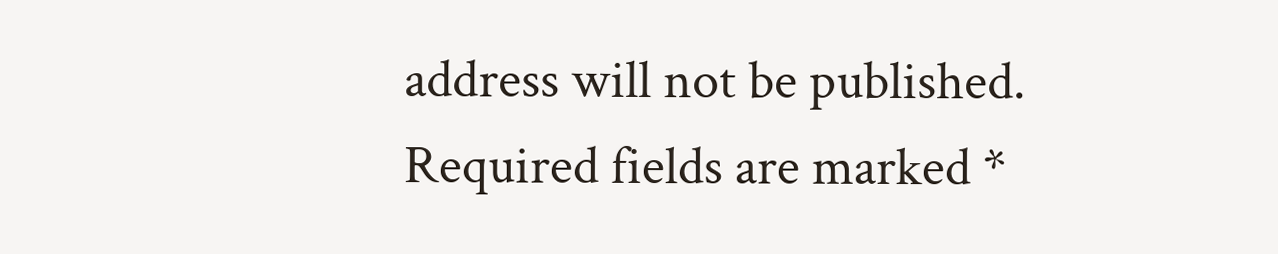address will not be published. Required fields are marked *